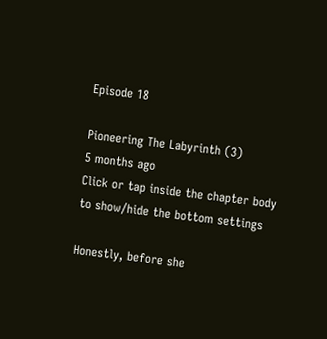Episode 18

Pioneering The Labyrinth (3)
5 months ago
Click or tap inside the chapter body to show/hide the bottom settings

Honestly, before she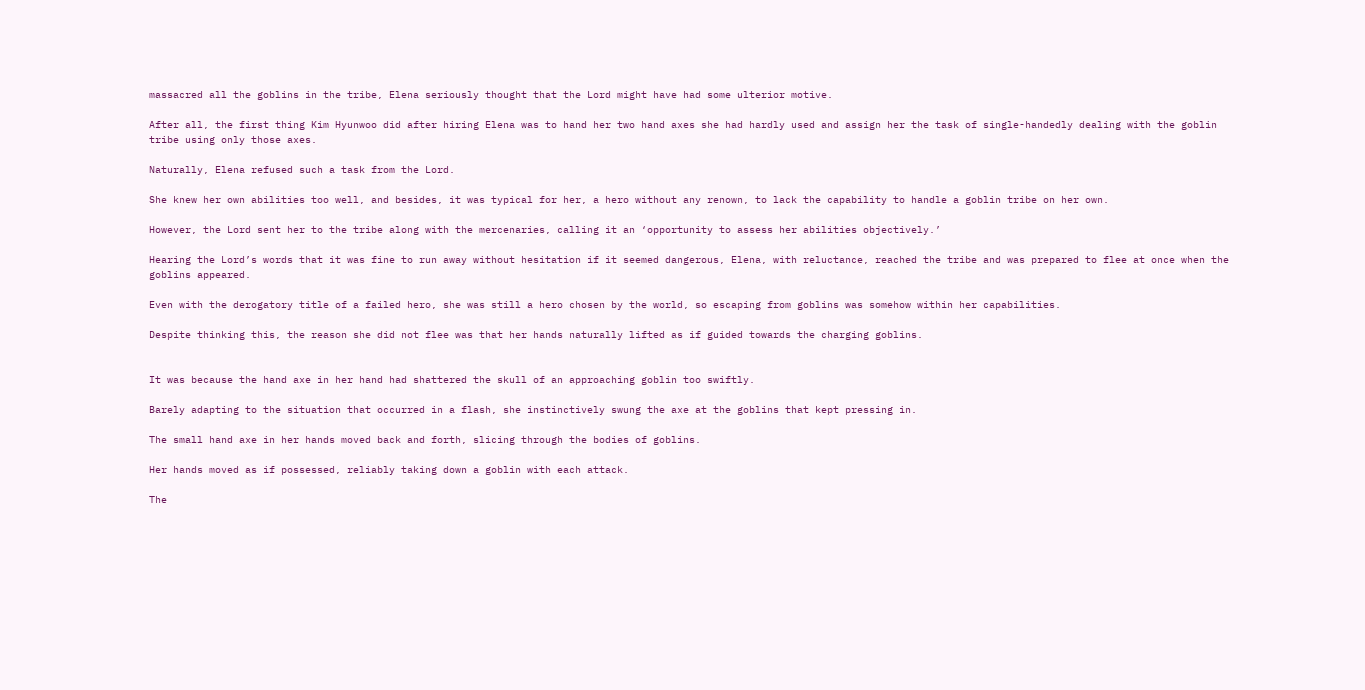massacred all the goblins in the tribe, Elena seriously thought that the Lord might have had some ulterior motive.

After all, the first thing Kim Hyunwoo did after hiring Elena was to hand her two hand axes she had hardly used and assign her the task of single-handedly dealing with the goblin tribe using only those axes.

Naturally, Elena refused such a task from the Lord.

She knew her own abilities too well, and besides, it was typical for her, a hero without any renown, to lack the capability to handle a goblin tribe on her own.

However, the Lord sent her to the tribe along with the mercenaries, calling it an ‘opportunity to assess her abilities objectively.’

Hearing the Lord’s words that it was fine to run away without hesitation if it seemed dangerous, Elena, with reluctance, reached the tribe and was prepared to flee at once when the goblins appeared.

Even with the derogatory title of a failed hero, she was still a hero chosen by the world, so escaping from goblins was somehow within her capabilities.

Despite thinking this, the reason she did not flee was that her hands naturally lifted as if guided towards the charging goblins.


It was because the hand axe in her hand had shattered the skull of an approaching goblin too swiftly.

Barely adapting to the situation that occurred in a flash, she instinctively swung the axe at the goblins that kept pressing in.

The small hand axe in her hands moved back and forth, slicing through the bodies of goblins.

Her hands moved as if possessed, reliably taking down a goblin with each attack.

The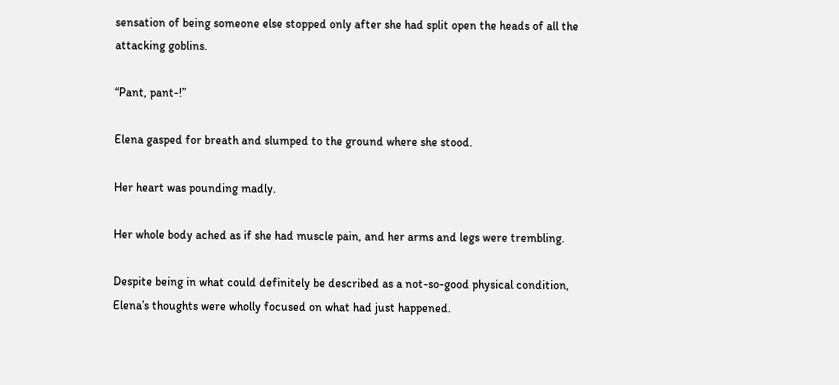sensation of being someone else stopped only after she had split open the heads of all the attacking goblins.

“Pant, pant-!”

Elena gasped for breath and slumped to the ground where she stood.

Her heart was pounding madly.

Her whole body ached as if she had muscle pain, and her arms and legs were trembling.

Despite being in what could definitely be described as a not-so-good physical condition, Elena’s thoughts were wholly focused on what had just happened.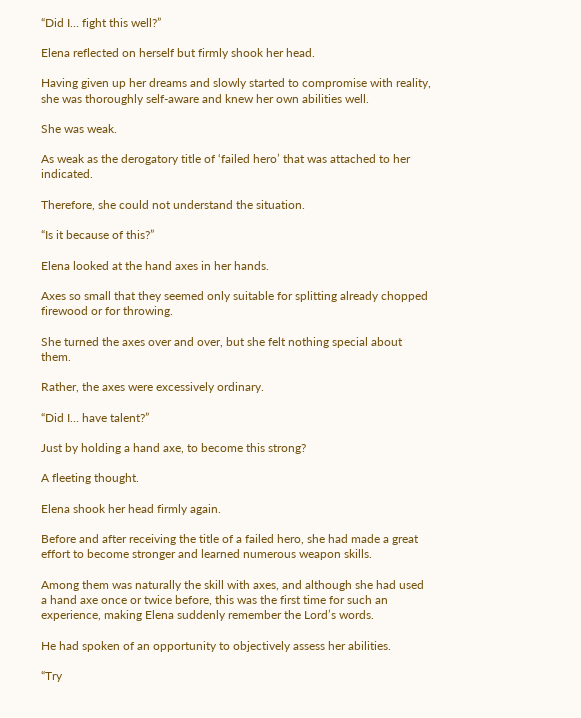“Did I… fight this well?”

Elena reflected on herself but firmly shook her head.

Having given up her dreams and slowly started to compromise with reality, she was thoroughly self-aware and knew her own abilities well.

She was weak.

As weak as the derogatory title of ‘failed hero’ that was attached to her indicated.

Therefore, she could not understand the situation.

“Is it because of this?”

Elena looked at the hand axes in her hands.

Axes so small that they seemed only suitable for splitting already chopped firewood or for throwing.

She turned the axes over and over, but she felt nothing special about them.

Rather, the axes were excessively ordinary.

“Did I… have talent?”

Just by holding a hand axe, to become this strong?

A fleeting thought.

Elena shook her head firmly again.

Before and after receiving the title of a failed hero, she had made a great effort to become stronger and learned numerous weapon skills.

Among them was naturally the skill with axes, and although she had used a hand axe once or twice before, this was the first time for such an experience, making Elena suddenly remember the Lord’s words.

He had spoken of an opportunity to objectively assess her abilities.

“Try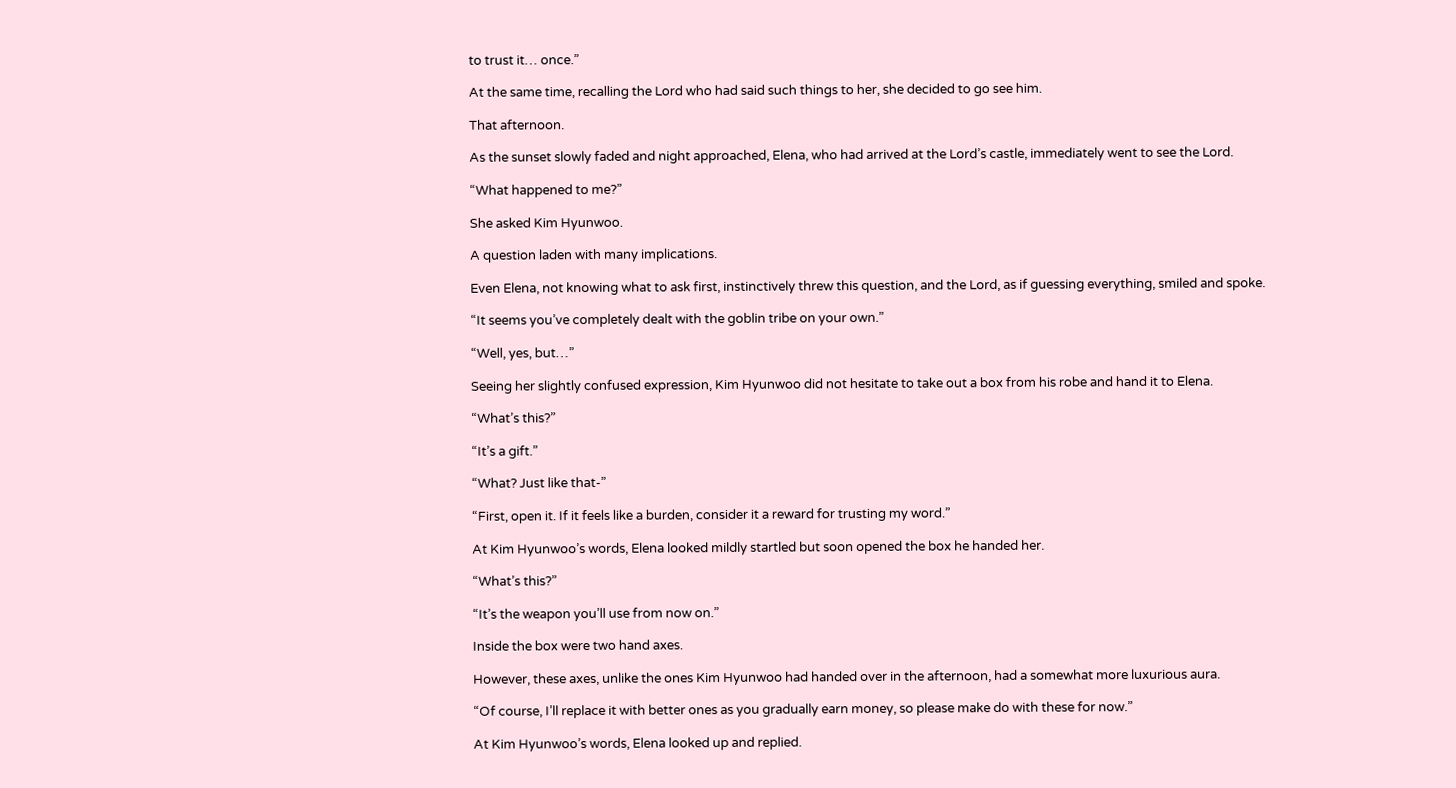to trust it… once.”

At the same time, recalling the Lord who had said such things to her, she decided to go see him.

That afternoon.

As the sunset slowly faded and night approached, Elena, who had arrived at the Lord’s castle, immediately went to see the Lord.

“What happened to me?”

She asked Kim Hyunwoo.

A question laden with many implications.

Even Elena, not knowing what to ask first, instinctively threw this question, and the Lord, as if guessing everything, smiled and spoke.

“It seems you’ve completely dealt with the goblin tribe on your own.”

“Well, yes, but…”

Seeing her slightly confused expression, Kim Hyunwoo did not hesitate to take out a box from his robe and hand it to Elena.

“What’s this?”

“It’s a gift.”

“What? Just like that-”

“First, open it. If it feels like a burden, consider it a reward for trusting my word.”

At Kim Hyunwoo’s words, Elena looked mildly startled but soon opened the box he handed her.

“What’s this?”

“It’s the weapon you’ll use from now on.”

Inside the box were two hand axes.

However, these axes, unlike the ones Kim Hyunwoo had handed over in the afternoon, had a somewhat more luxurious aura.

“Of course, I’ll replace it with better ones as you gradually earn money, so please make do with these for now.”

At Kim Hyunwoo’s words, Elena looked up and replied.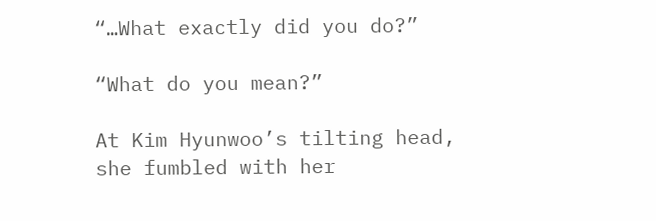“…What exactly did you do?”

“What do you mean?”

At Kim Hyunwoo’s tilting head, she fumbled with her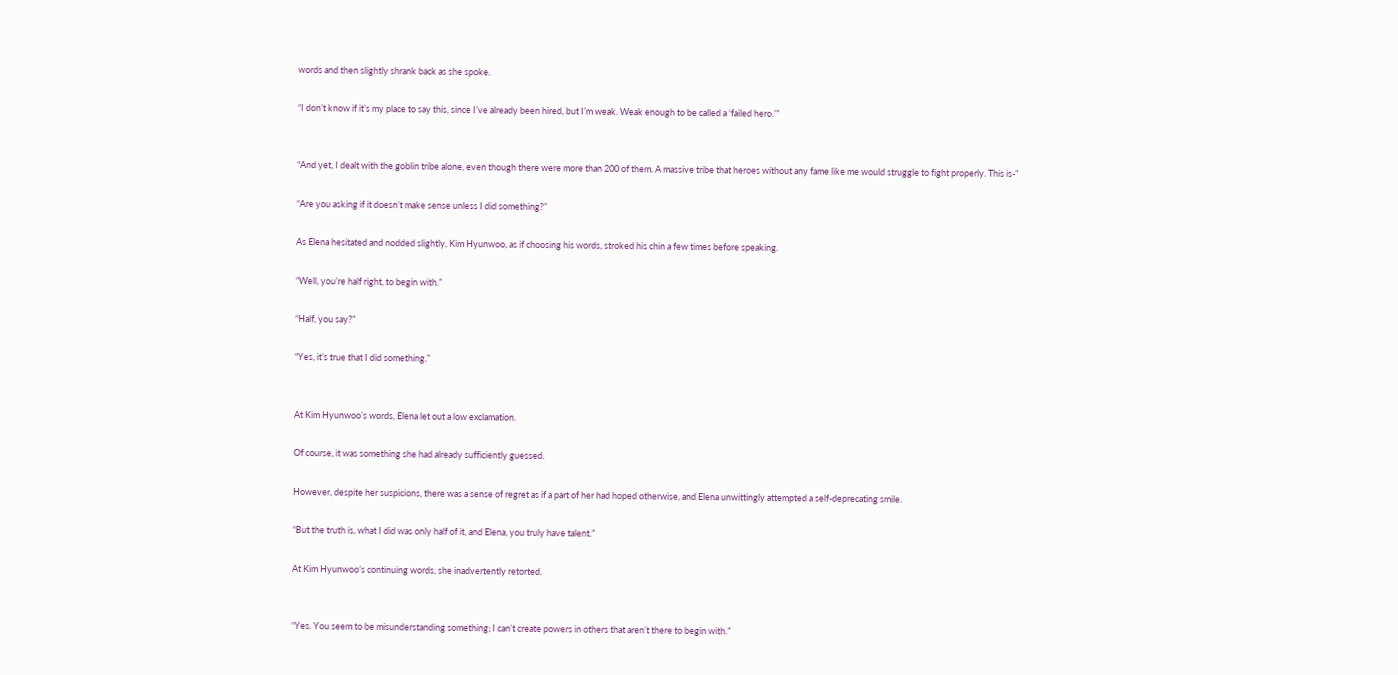words and then slightly shrank back as she spoke.

“I don’t know if it’s my place to say this, since I’ve already been hired, but I’m weak. Weak enough to be called a ‘failed hero.’”


“And yet, I dealt with the goblin tribe alone, even though there were more than 200 of them. A massive tribe that heroes without any fame like me would struggle to fight properly. This is-”

“Are you asking if it doesn’t make sense unless I did something?”

As Elena hesitated and nodded slightly, Kim Hyunwoo, as if choosing his words, stroked his chin a few times before speaking.

“Well, you’re half right, to begin with.”

“Half, you say?”

“Yes, it’s true that I did something.”


At Kim Hyunwoo’s words, Elena let out a low exclamation.

Of course, it was something she had already sufficiently guessed.

However, despite her suspicions, there was a sense of regret as if a part of her had hoped otherwise, and Elena unwittingly attempted a self-deprecating smile.

“But the truth is, what I did was only half of it, and Elena, you truly have talent.”

At Kim Hyunwoo’s continuing words, she inadvertently retorted.


“Yes. You seem to be misunderstanding something; I can’t create powers in others that aren’t there to begin with.”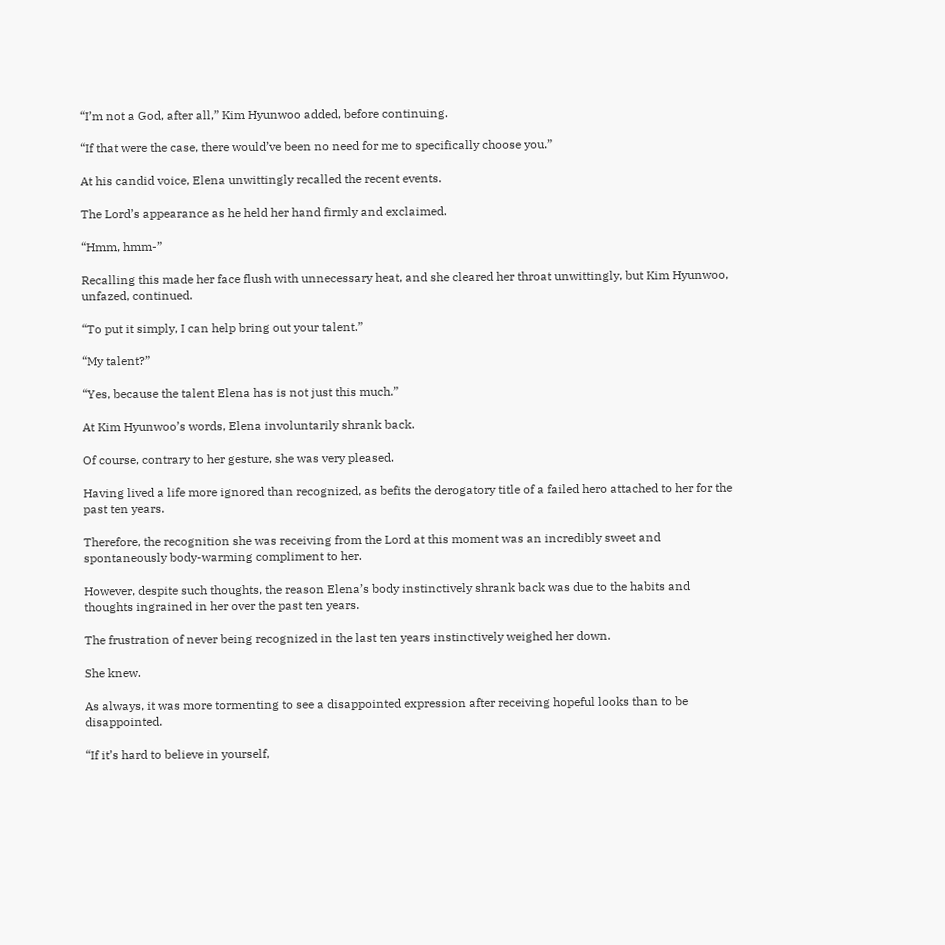“I’m not a God, after all,” Kim Hyunwoo added, before continuing.

“If that were the case, there would’ve been no need for me to specifically choose you.”

At his candid voice, Elena unwittingly recalled the recent events.

The Lord’s appearance as he held her hand firmly and exclaimed.

“Hmm, hmm-”

Recalling this made her face flush with unnecessary heat, and she cleared her throat unwittingly, but Kim Hyunwoo, unfazed, continued.

“To put it simply, I can help bring out your talent.”

“My talent?”

“Yes, because the talent Elena has is not just this much.”

At Kim Hyunwoo’s words, Elena involuntarily shrank back.

Of course, contrary to her gesture, she was very pleased.

Having lived a life more ignored than recognized, as befits the derogatory title of a failed hero attached to her for the past ten years.

Therefore, the recognition she was receiving from the Lord at this moment was an incredibly sweet and spontaneously body-warming compliment to her.

However, despite such thoughts, the reason Elena’s body instinctively shrank back was due to the habits and thoughts ingrained in her over the past ten years.

The frustration of never being recognized in the last ten years instinctively weighed her down.

She knew.

As always, it was more tormenting to see a disappointed expression after receiving hopeful looks than to be disappointed.

“If it’s hard to believe in yourself,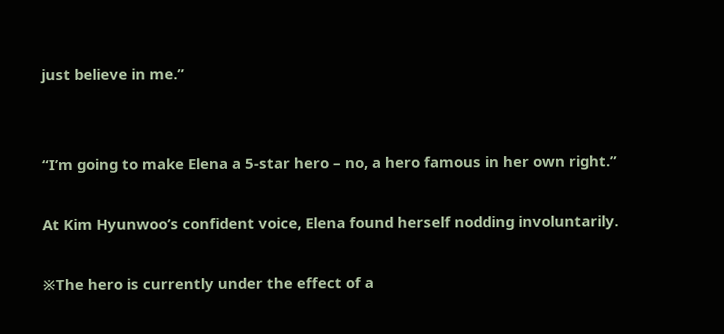just believe in me.”


“I’m going to make Elena a 5-star hero – no, a hero famous in her own right.”

At Kim Hyunwoo’s confident voice, Elena found herself nodding involuntarily.

※The hero is currently under the effect of a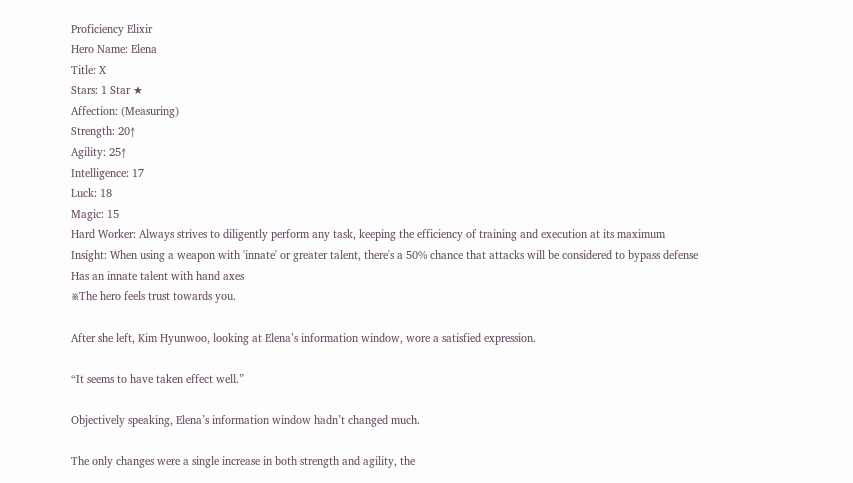Proficiency Elixir
Hero Name: Elena
Title: X
Stars: 1 Star ★
Affection: (Measuring)
Strength: 20↑
Agility: 25↑
Intelligence: 17
Luck: 18
Magic: 15
Hard Worker: Always strives to diligently perform any task, keeping the efficiency of training and execution at its maximum
Insight: When using a weapon with 'innate' or greater talent, there's a 50% chance that attacks will be considered to bypass defense
Has an innate talent with hand axes
※The hero feels trust towards you.

After she left, Kim Hyunwoo, looking at Elena’s information window, wore a satisfied expression.

“It seems to have taken effect well.”

Objectively speaking, Elena’s information window hadn’t changed much.

The only changes were a single increase in both strength and agility, the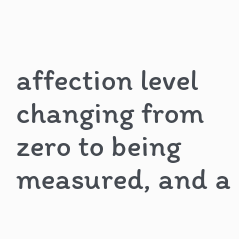affection level changing from zero to being measured, and a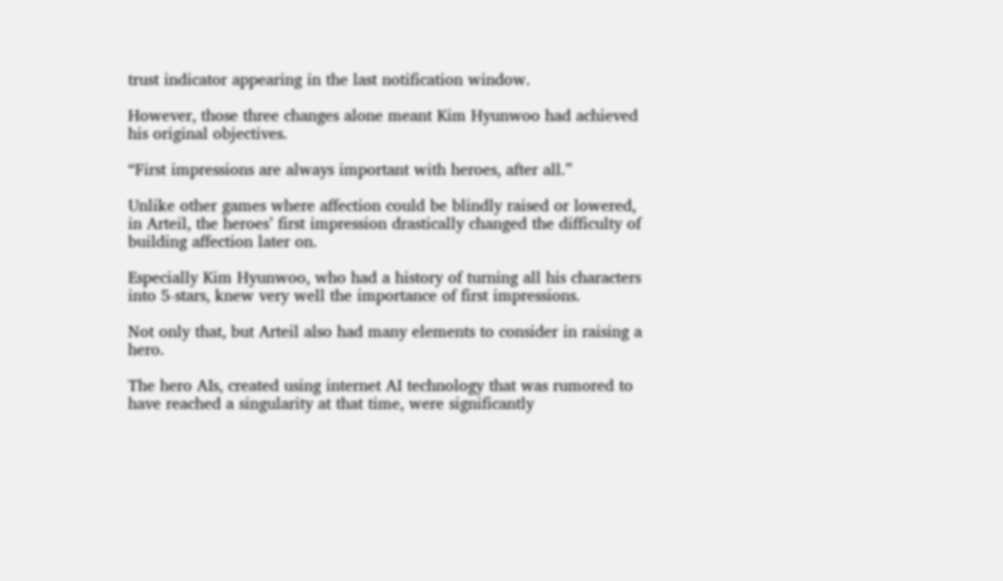trust indicator appearing in the last notification window.

However, those three changes alone meant Kim Hyunwoo had achieved his original objectives.

“First impressions are always important with heroes, after all.”

Unlike other games where affection could be blindly raised or lowered, in Arteil, the heroes’ first impression drastically changed the difficulty of building affection later on.

Especially Kim Hyunwoo, who had a history of turning all his characters into 5-stars, knew very well the importance of first impressions.

Not only that, but Arteil also had many elements to consider in raising a hero.

The hero AIs, created using internet AI technology that was rumored to have reached a singularity at that time, were significantly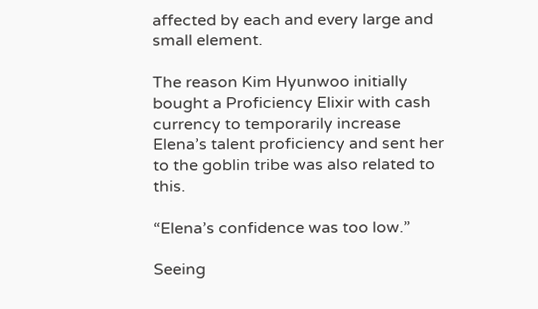affected by each and every large and small element.

The reason Kim Hyunwoo initially bought a Proficiency Elixir with cash currency to temporarily increase Elena’s talent proficiency and sent her to the goblin tribe was also related to this.

“Elena’s confidence was too low.”

Seeing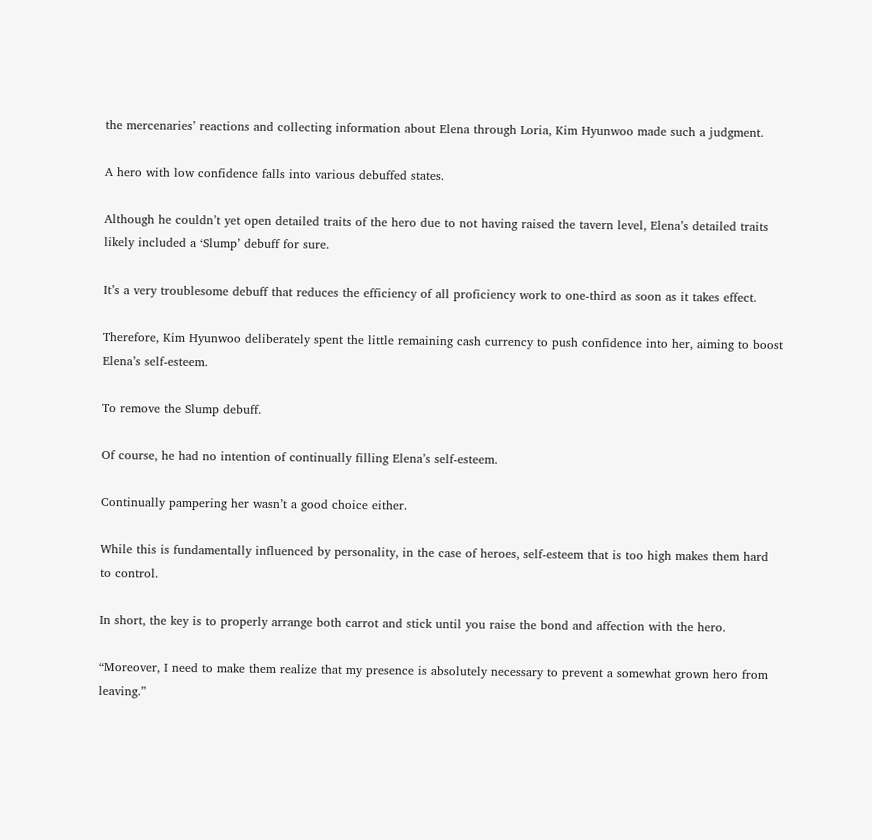the mercenaries’ reactions and collecting information about Elena through Loria, Kim Hyunwoo made such a judgment.

A hero with low confidence falls into various debuffed states.

Although he couldn’t yet open detailed traits of the hero due to not having raised the tavern level, Elena’s detailed traits likely included a ‘Slump’ debuff for sure.

It’s a very troublesome debuff that reduces the efficiency of all proficiency work to one-third as soon as it takes effect.

Therefore, Kim Hyunwoo deliberately spent the little remaining cash currency to push confidence into her, aiming to boost Elena’s self-esteem.

To remove the Slump debuff.

Of course, he had no intention of continually filling Elena’s self-esteem.

Continually pampering her wasn’t a good choice either.

While this is fundamentally influenced by personality, in the case of heroes, self-esteem that is too high makes them hard to control.

In short, the key is to properly arrange both carrot and stick until you raise the bond and affection with the hero.

“Moreover, I need to make them realize that my presence is absolutely necessary to prevent a somewhat grown hero from leaving.”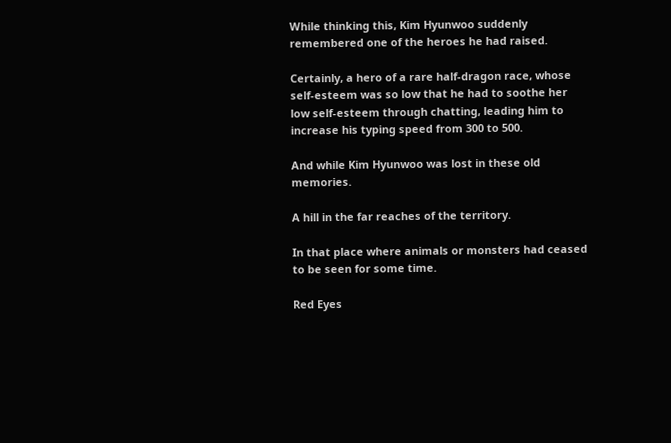While thinking this, Kim Hyunwoo suddenly remembered one of the heroes he had raised.

Certainly, a hero of a rare half-dragon race, whose self-esteem was so low that he had to soothe her low self-esteem through chatting, leading him to increase his typing speed from 300 to 500.

And while Kim Hyunwoo was lost in these old memories.

A hill in the far reaches of the territory.

In that place where animals or monsters had ceased to be seen for some time.

Red Eyes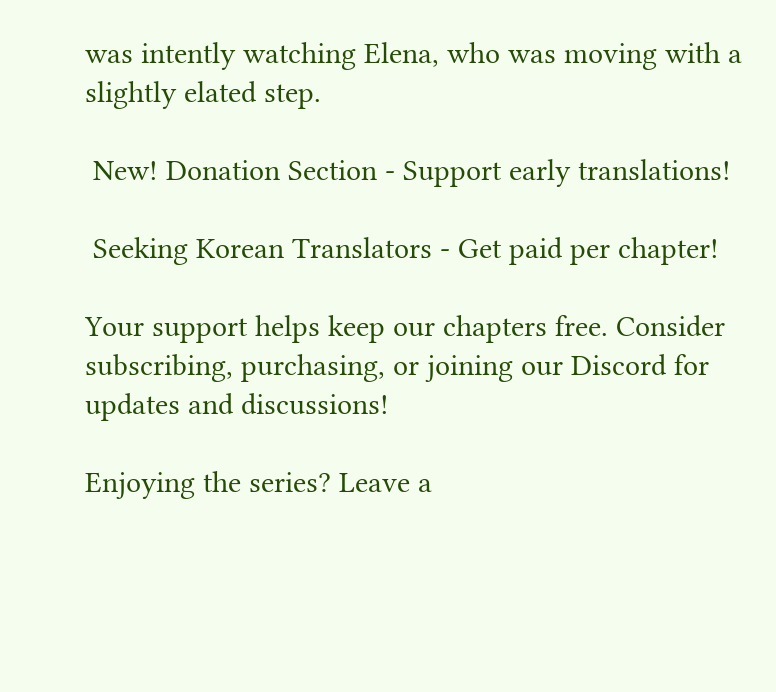was intently watching Elena, who was moving with a slightly elated step.

 New! Donation Section - Support early translations!

 Seeking Korean Translators - Get paid per chapter!

Your support helps keep our chapters free. Consider subscribing, purchasing, or joining our Discord for updates and discussions!

Enjoying the series? Leave a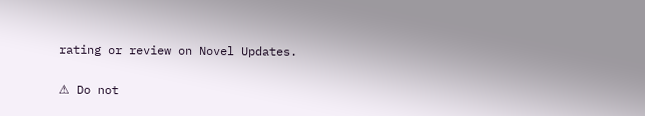rating or review on Novel Updates.

⚠ Do not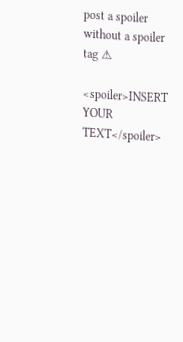post a spoiler without a spoiler tag ⚠

<spoiler>INSERT YOUR TEXT</spoiler>